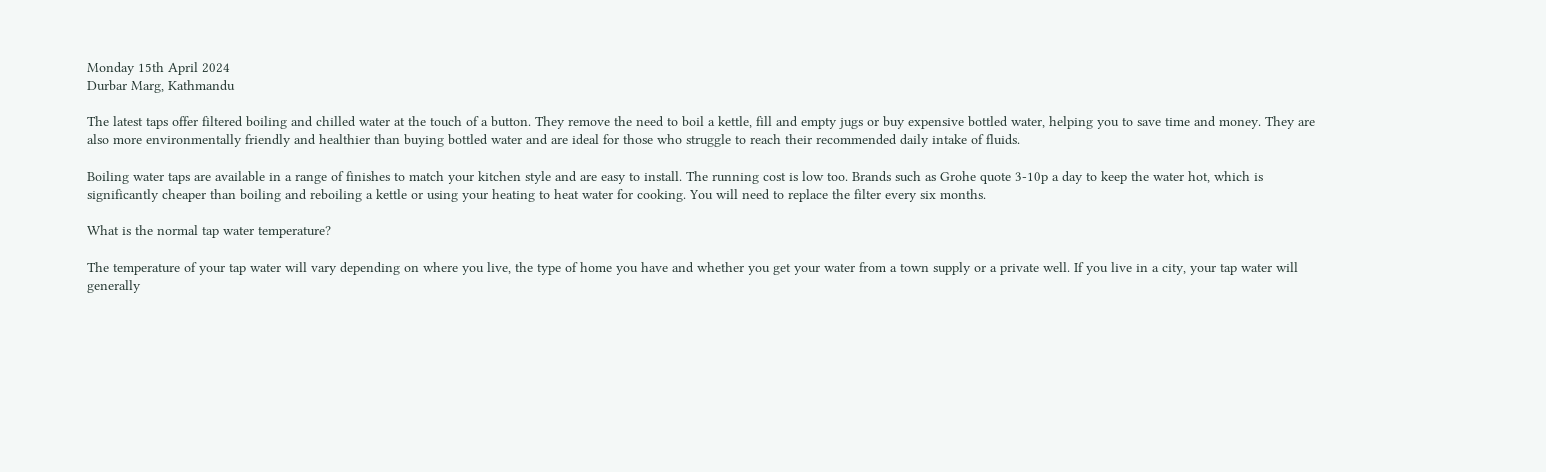Monday 15th April 2024
Durbar Marg, Kathmandu

The latest taps offer filtered boiling and chilled water at the touch of a button. They remove the need to boil a kettle, fill and empty jugs or buy expensive bottled water, helping you to save time and money. They are also more environmentally friendly and healthier than buying bottled water and are ideal for those who struggle to reach their recommended daily intake of fluids.

Boiling water taps are available in a range of finishes to match your kitchen style and are easy to install. The running cost is low too. Brands such as Grohe quote 3-10p a day to keep the water hot, which is significantly cheaper than boiling and reboiling a kettle or using your heating to heat water for cooking. You will need to replace the filter every six months.

What is the normal tap water temperature?

The temperature of your tap water will vary depending on where you live, the type of home you have and whether you get your water from a town supply or a private well. If you live in a city, your tap water will generally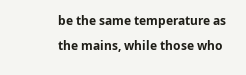be the same temperature as the mains, while those who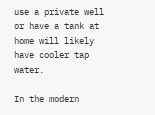use a private well or have a tank at home will likely have cooler tap water.

In the modern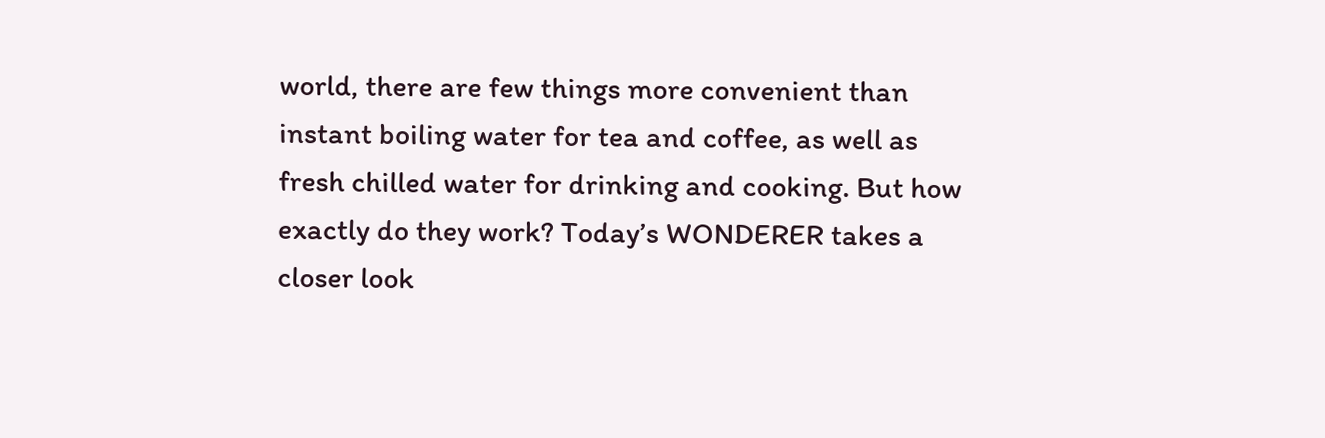world, there are few things more convenient than instant boiling water for tea and coffee, as well as fresh chilled water for drinking and cooking. But how exactly do they work? Today’s WONDERER takes a closer look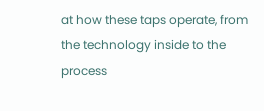at how these taps operate, from the technology inside to the process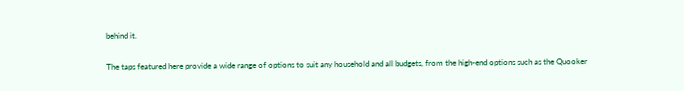behind it.

The taps featured here provide a wide range of options to suit any household and all budgets, from the high-end options such as the Quooker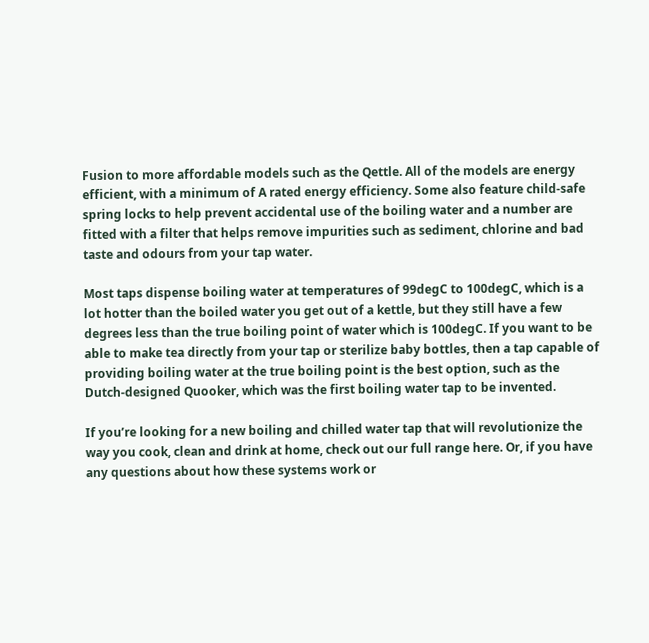Fusion to more affordable models such as the Qettle. All of the models are energy efficient, with a minimum of A rated energy efficiency. Some also feature child-safe spring locks to help prevent accidental use of the boiling water and a number are fitted with a filter that helps remove impurities such as sediment, chlorine and bad taste and odours from your tap water.

Most taps dispense boiling water at temperatures of 99degC to 100degC, which is a lot hotter than the boiled water you get out of a kettle, but they still have a few degrees less than the true boiling point of water which is 100degC. If you want to be able to make tea directly from your tap or sterilize baby bottles, then a tap capable of providing boiling water at the true boiling point is the best option, such as the Dutch-designed Quooker, which was the first boiling water tap to be invented.

If you’re looking for a new boiling and chilled water tap that will revolutionize the way you cook, clean and drink at home, check out our full range here. Or, if you have any questions about how these systems work or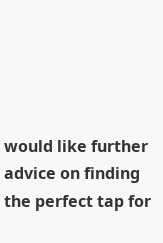would like further advice on finding the perfect tap for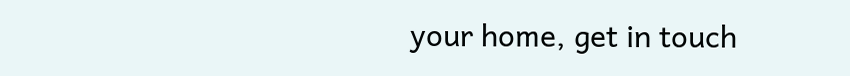your home, get in touch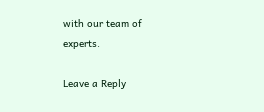with our team of experts.

Leave a Reply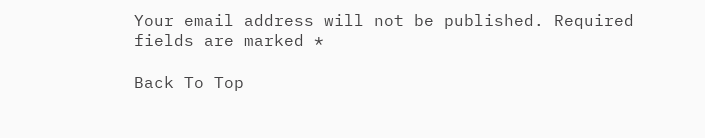Your email address will not be published. Required fields are marked *

Back To Top